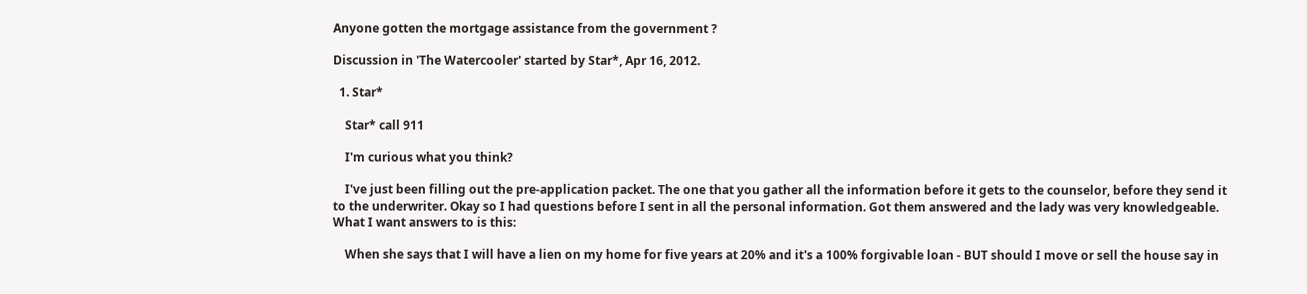Anyone gotten the mortgage assistance from the government ?

Discussion in 'The Watercooler' started by Star*, Apr 16, 2012.

  1. Star*

    Star* call 911

    I'm curious what you think?

    I've just been filling out the pre-application packet. The one that you gather all the information before it gets to the counselor, before they send it to the underwriter. Okay so I had questions before I sent in all the personal information. Got them answered and the lady was very knowledgeable. What I want answers to is this:

    When she says that I will have a lien on my home for five years at 20% and it's a 100% forgivable loan - BUT should I move or sell the house say in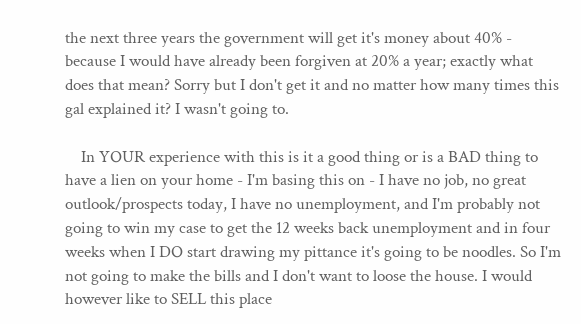the next three years the government will get it's money about 40% - because I would have already been forgiven at 20% a year; exactly what does that mean? Sorry but I don't get it and no matter how many times this gal explained it? I wasn't going to.

    In YOUR experience with this is it a good thing or is a BAD thing to have a lien on your home - I'm basing this on - I have no job, no great outlook/prospects today, I have no unemployment, and I'm probably not going to win my case to get the 12 weeks back unemployment and in four weeks when I DO start drawing my pittance it's going to be noodles. So I'm not going to make the bills and I don't want to loose the house. I would however like to SELL this place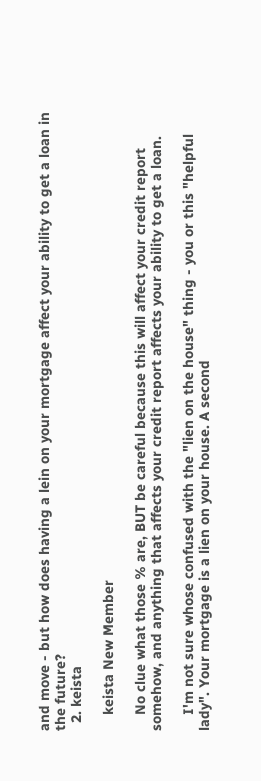and move - but how does having a lein on your mortgage affect your ability to get a loan in the future?
  2. keista

    keista New Member

    No clue what those % are, BUT be careful because this will affect your credit report somehow, and anything that affects your credit report affects your ability to get a loan.

    I'm not sure whose confused with the "lien on the house" thing - you or this "helpful lady". Your mortgage is a lien on your house. A second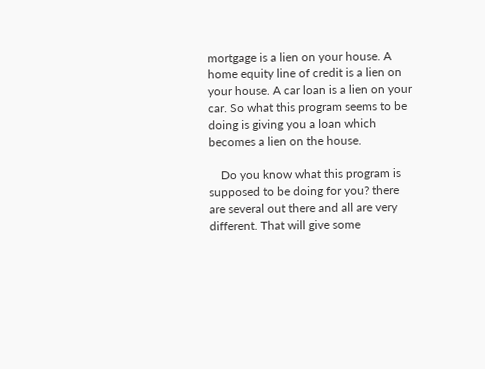mortgage is a lien on your house. A home equity line of credit is a lien on your house. A car loan is a lien on your car. So what this program seems to be doing is giving you a loan which becomes a lien on the house.

    Do you know what this program is supposed to be doing for you? there are several out there and all are very different. That will give some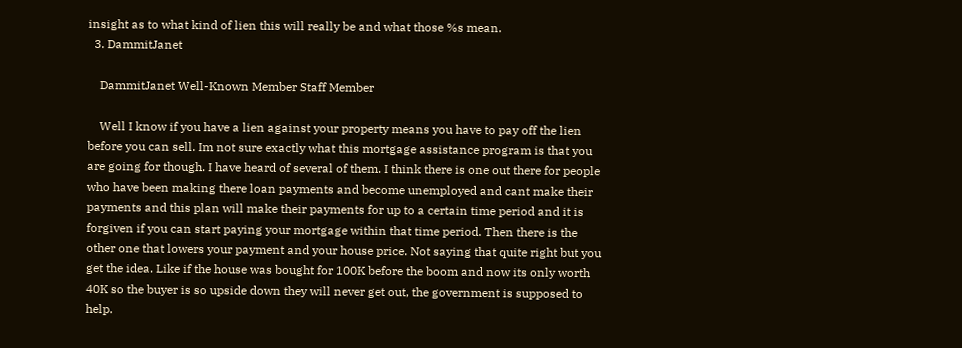insight as to what kind of lien this will really be and what those %s mean.
  3. DammitJanet

    DammitJanet Well-Known Member Staff Member

    Well I know if you have a lien against your property means you have to pay off the lien before you can sell. Im not sure exactly what this mortgage assistance program is that you are going for though. I have heard of several of them. I think there is one out there for people who have been making there loan payments and become unemployed and cant make their payments and this plan will make their payments for up to a certain time period and it is forgiven if you can start paying your mortgage within that time period. Then there is the other one that lowers your payment and your house price. Not saying that quite right but you get the idea. Like if the house was bought for 100K before the boom and now its only worth 40K so the buyer is so upside down they will never get out, the government is supposed to help.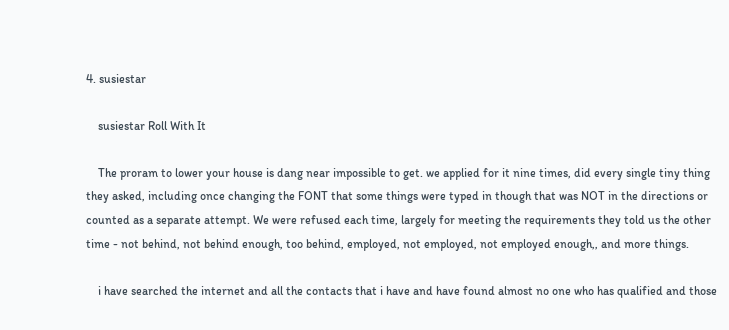4. susiestar

    susiestar Roll With It

    The proram to lower your house is dang near impossible to get. we applied for it nine times, did every single tiny thing they asked, including once changing the FONT that some things were typed in though that was NOT in the directions or counted as a separate attempt. We were refused each time, largely for meeting the requirements they told us the other time - not behind, not behind enough, too behind, employed, not employed, not employed enough,, and more things.

    i have searched the internet and all the contacts that i have and have found almost no one who has qualified and those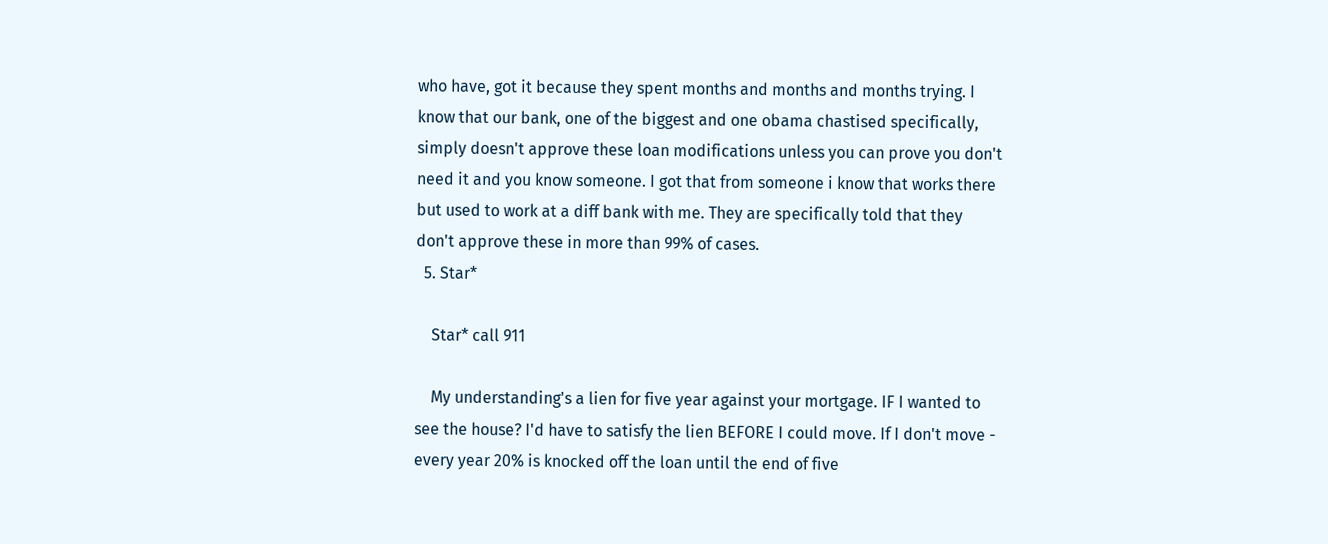who have, got it because they spent months and months and months trying. I know that our bank, one of the biggest and one obama chastised specifically, simply doesn't approve these loan modifications unless you can prove you don't need it and you know someone. I got that from someone i know that works there but used to work at a diff bank with me. They are specifically told that they don't approve these in more than 99% of cases.
  5. Star*

    Star* call 911

    My understanding's a lien for five year against your mortgage. IF I wanted to see the house? I'd have to satisfy the lien BEFORE I could move. If I don't move - every year 20% is knocked off the loan until the end of five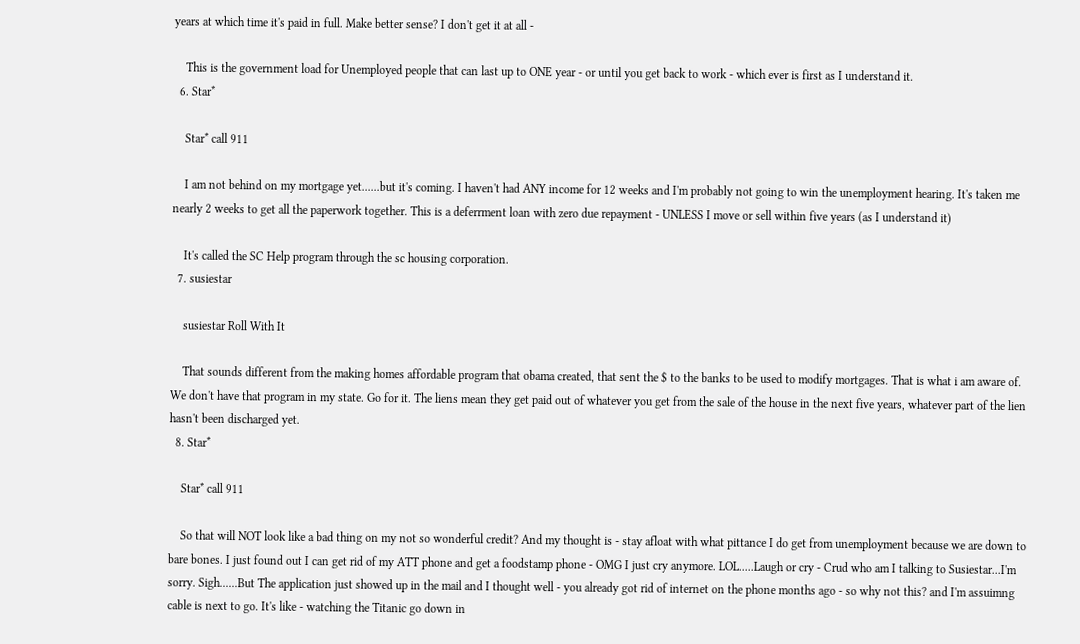years at which time it's paid in full. Make better sense? I don't get it at all -

    This is the government load for Unemployed people that can last up to ONE year - or until you get back to work - which ever is first as I understand it.
  6. Star*

    Star* call 911

    I am not behind on my mortgage yet......but it's coming. I haven't had ANY income for 12 weeks and I'm probably not going to win the unemployment hearing. It's taken me nearly 2 weeks to get all the paperwork together. This is a deferrment loan with zero due repayment - UNLESS I move or sell within five years (as I understand it)

    It's called the SC Help program through the sc housing corporation.
  7. susiestar

    susiestar Roll With It

    That sounds different from the making homes affordable program that obama created, that sent the $ to the banks to be used to modify mortgages. That is what i am aware of. We don't have that program in my state. Go for it. The liens mean they get paid out of whatever you get from the sale of the house in the next five years, whatever part of the lien hasn't been discharged yet.
  8. Star*

    Star* call 911

    So that will NOT look like a bad thing on my not so wonderful credit? And my thought is - stay afloat with what pittance I do get from unemployment because we are down to bare bones. I just found out I can get rid of my ATT phone and get a foodstamp phone - OMG I just cry anymore. LOL.....Laugh or cry - Crud who am I talking to Susiestar...I'm sorry. Sigh......But The application just showed up in the mail and I thought well - you already got rid of internet on the phone months ago - so why not this? and I'm assuimng cable is next to go. It's like - watching the Titanic go down in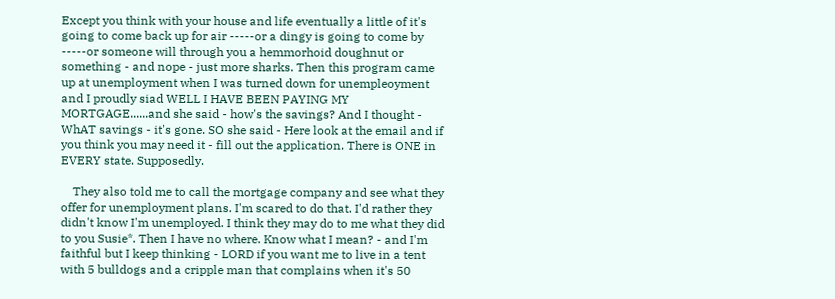Except you think with your house and life eventually a little of it's going to come back up for air -----or a dingy is going to come by -----or someone will through you a hemmorhoid doughnut or something - and nope - just more sharks. Then this program came up at unemployment when I was turned down for unempleoyment and I proudly siad WELL I HAVE BEEN PAYING MY MORTGAGE......and she said - how's the savings? And I thought - WhAT savings - it's gone. SO she said - Here look at the email and if you think you may need it - fill out the application. There is ONE in EVERY state. Supposedly.

    They also told me to call the mortgage company and see what they offer for unemployment plans. I'm scared to do that. I'd rather they didn't know I'm unemployed. I think they may do to me what they did to you Susie*. Then I have no where. Know what I mean? - and I'm faithful but I keep thinking - LORD if you want me to live in a tent with 5 bulldogs and a cripple man that complains when it's 50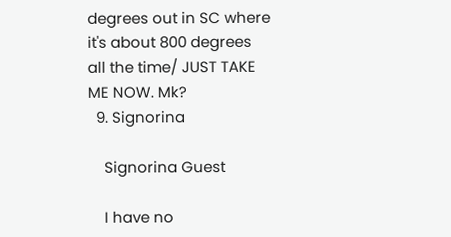degrees out in SC where it's about 800 degrees all the time/ JUST TAKE ME NOW. Mk?
  9. Signorina

    Signorina Guest

    I have no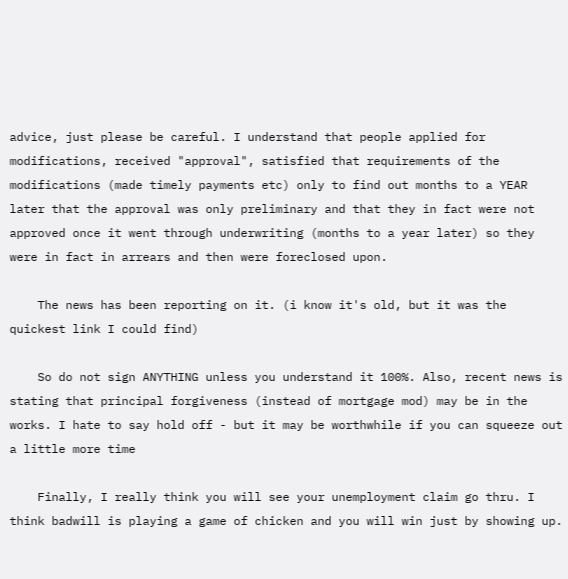advice, just please be careful. I understand that people applied for modifications, received "approval", satisfied that requirements of the modifications (made timely payments etc) only to find out months to a YEAR later that the approval was only preliminary and that they in fact were not approved once it went through underwriting (months to a year later) so they were in fact in arrears and then were foreclosed upon.

    The news has been reporting on it. (i know it's old, but it was the quickest link I could find)

    So do not sign ANYTHING unless you understand it 100%. Also, recent news is stating that principal forgiveness (instead of mortgage mod) may be in the works. I hate to say hold off - but it may be worthwhile if you can squeeze out a little more time

    Finally, I really think you will see your unemployment claim go thru. I think badwill is playing a game of chicken and you will win just by showing up.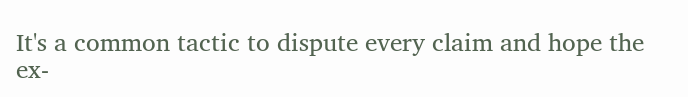It's a common tactic to dispute every claim and hope the ex-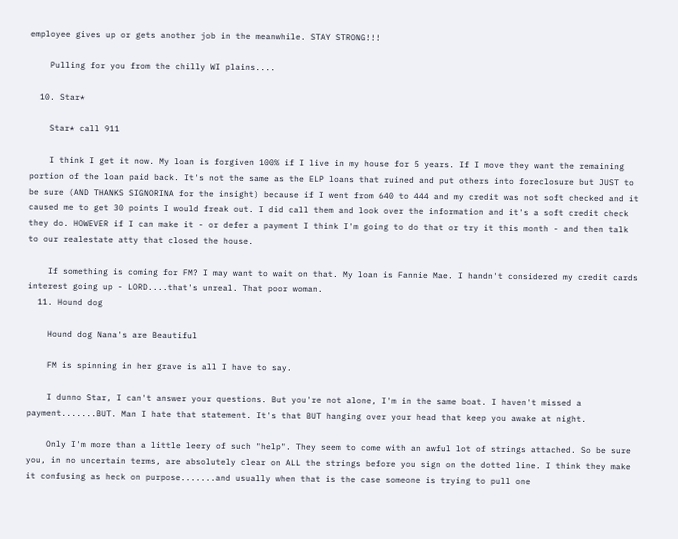employee gives up or gets another job in the meanwhile. STAY STRONG!!!

    Pulling for you from the chilly WI plains....

  10. Star*

    Star* call 911

    I think I get it now. My loan is forgiven 100% if I live in my house for 5 years. If I move they want the remaining portion of the loan paid back. It's not the same as the ELP loans that ruined and put others into foreclosure but JUST to be sure (AND THANKS SIGNORINA for the insight) because if I went from 640 to 444 and my credit was not soft checked and it caused me to get 30 points I would freak out. I did call them and look over the information and it's a soft credit check they do. HOWEVER if I can make it - or defer a payment I think I'm going to do that or try it this month - and then talk to our realestate atty that closed the house.

    If something is coming for FM? I may want to wait on that. My loan is Fannie Mae. I handn't considered my credit cards interest going up - LORD....that's unreal. That poor woman.
  11. Hound dog

    Hound dog Nana's are Beautiful

    FM is spinning in her grave is all I have to say.

    I dunno Star, I can't answer your questions. But you're not alone, I'm in the same boat. I haven't missed a payment.......BUT. Man I hate that statement. It's that BUT hanging over your head that keep you awake at night.

    Only I'm more than a little leery of such "help". They seem to come with an awful lot of strings attached. So be sure you, in no uncertain terms, are absolutely clear on ALL the strings before you sign on the dotted line. I think they make it confusing as heck on purpose.......and usually when that is the case someone is trying to pull one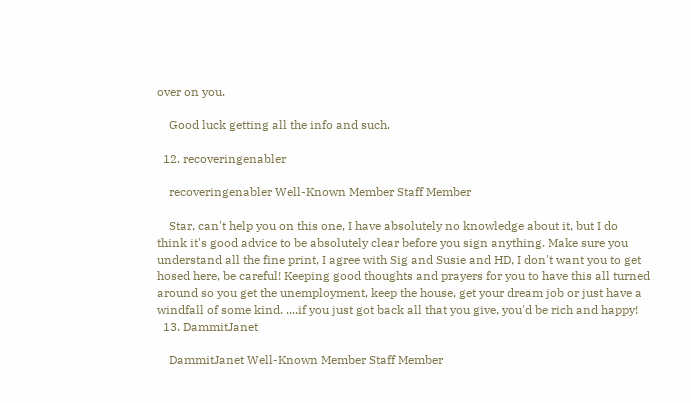over on you.

    Good luck getting all the info and such.

  12. recoveringenabler

    recoveringenabler Well-Known Member Staff Member

    Star, can't help you on this one, I have absolutely no knowledge about it, but I do think it's good advice to be absolutely clear before you sign anything. Make sure you understand all the fine print, I agree with Sig and Susie and HD, I don't want you to get hosed here, be careful! Keeping good thoughts and prayers for you to have this all turned around so you get the unemployment, keep the house, get your dream job or just have a windfall of some kind. ....if you just got back all that you give, you'd be rich and happy!
  13. DammitJanet

    DammitJanet Well-Known Member Staff Member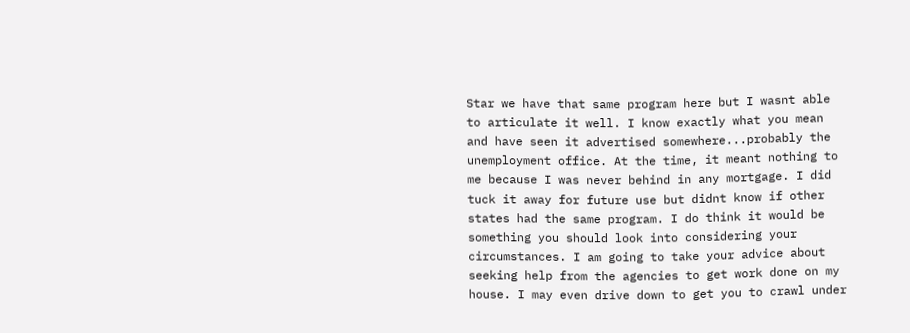Star we have that same program here but I wasnt able to articulate it well. I know exactly what you mean and have seen it advertised somewhere...probably the unemployment office. At the time, it meant nothing to me because I was never behind in any mortgage. I did tuck it away for future use but didnt know if other states had the same program. I do think it would be something you should look into considering your circumstances. I am going to take your advice about seeking help from the agencies to get work done on my house. I may even drive down to get you to crawl under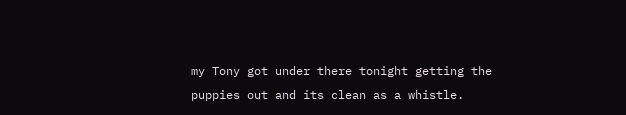my Tony got under there tonight getting the puppies out and its clean as a whistle.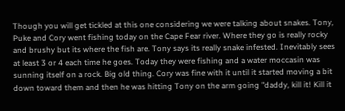Though you will get tickled at this one considering we were talking about snakes. Tony, Puke and Cory went fishing today on the Cape Fear river. Where they go is really rocky and brushy but its where the fish are. Tony says its really snake infested. Inevitably sees at least 3 or 4 each time he goes. Today they were fishing and a water moccasin was sunning itself on a rock. Big old thing. Cory was fine with it until it started moving a bit down toward them and then he was hitting Tony on the arm going "daddy, kill it! Kill it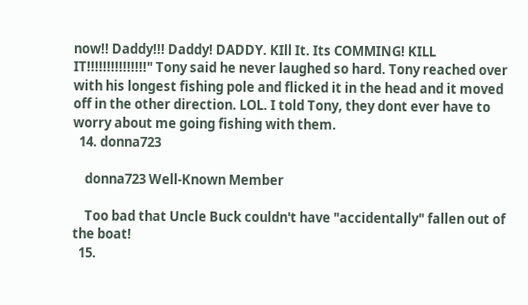now!! Daddy!!! Daddy! DADDY. KIll It. Its COMMING! KILL IT!!!!!!!!!!!!!!!" Tony said he never laughed so hard. Tony reached over with his longest fishing pole and flicked it in the head and it moved off in the other direction. LOL. I told Tony, they dont ever have to worry about me going fishing with them.
  14. donna723

    donna723 Well-Known Member

    Too bad that Uncle Buck couldn't have "accidentally" fallen out of the boat!
  15.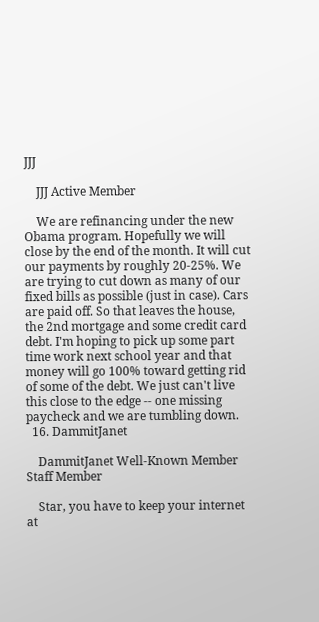JJJ

    JJJ Active Member

    We are refinancing under the new Obama program. Hopefully we will close by the end of the month. It will cut our payments by roughly 20-25%. We are trying to cut down as many of our fixed bills as possible (just in case). Cars are paid off. So that leaves the house, the 2nd mortgage and some credit card debt. I'm hoping to pick up some part time work next school year and that money will go 100% toward getting rid of some of the debt. We just can't live this close to the edge -- one missing paycheck and we are tumbling down.
  16. DammitJanet

    DammitJanet Well-Known Member Staff Member

    Star, you have to keep your internet at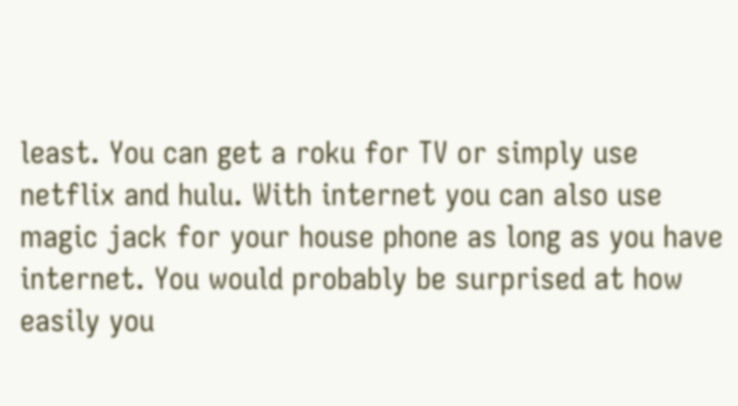least. You can get a roku for TV or simply use netflix and hulu. With internet you can also use magic jack for your house phone as long as you have internet. You would probably be surprised at how easily you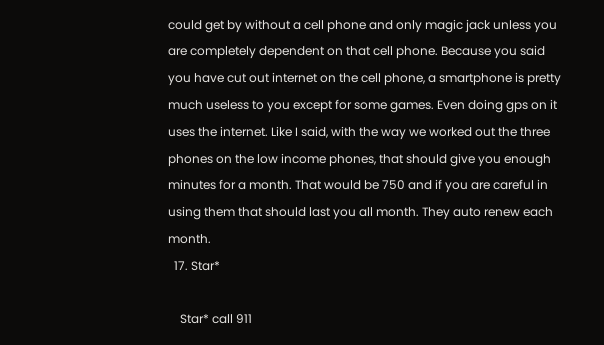could get by without a cell phone and only magic jack unless you are completely dependent on that cell phone. Because you said you have cut out internet on the cell phone, a smartphone is pretty much useless to you except for some games. Even doing gps on it uses the internet. Like I said, with the way we worked out the three phones on the low income phones, that should give you enough minutes for a month. That would be 750 and if you are careful in using them that should last you all month. They auto renew each month.
  17. Star*

    Star* call 911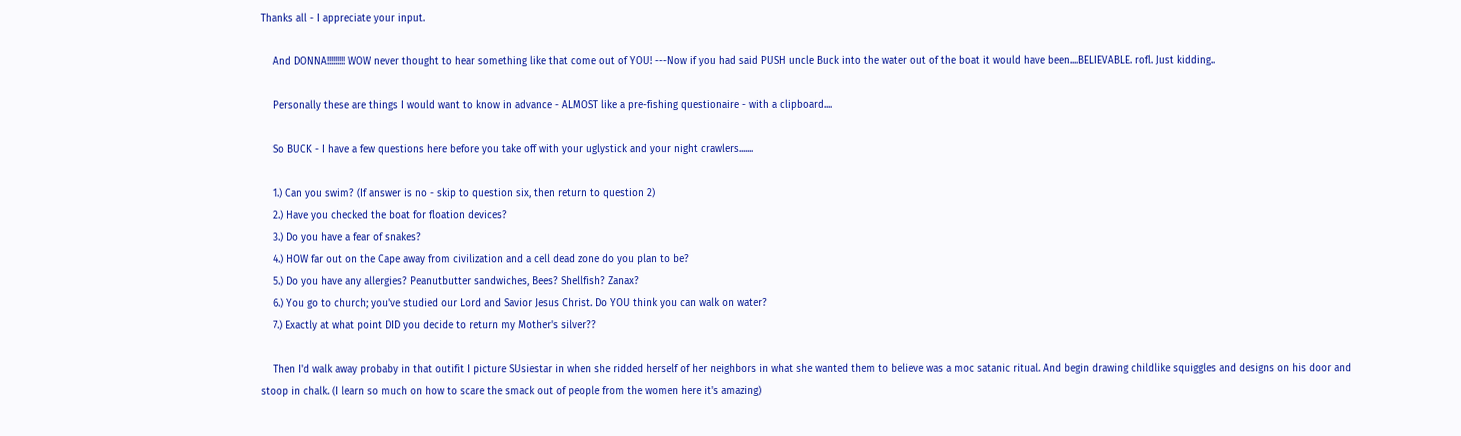Thanks all - I appreciate your input.

    And DONNA!!!!!!!!! WOW never thought to hear something like that come out of YOU! ---Now if you had said PUSH uncle Buck into the water out of the boat it would have been....BELIEVABLE. rofl. Just kidding..

    Personally these are things I would want to know in advance - ALMOST like a pre-fishing questionaire - with a clipboard....

    So BUCK - I have a few questions here before you take off with your uglystick and your night crawlers.......

    1.) Can you swim? (If answer is no - skip to question six, then return to question 2)
    2.) Have you checked the boat for floation devices?
    3.) Do you have a fear of snakes?
    4.) HOW far out on the Cape away from civilization and a cell dead zone do you plan to be?
    5.) Do you have any allergies? Peanutbutter sandwiches, Bees? Shellfish? Zanax?
    6.) You go to church; you've studied our Lord and Savior Jesus Christ. Do YOU think you can walk on water?
    7.) Exactly at what point DID you decide to return my Mother's silver??

    Then I'd walk away probaby in that outifit I picture SUsiestar in when she ridded herself of her neighbors in what she wanted them to believe was a moc satanic ritual. And begin drawing childlike squiggles and designs on his door and stoop in chalk. (I learn so much on how to scare the smack out of people from the women here it's amazing)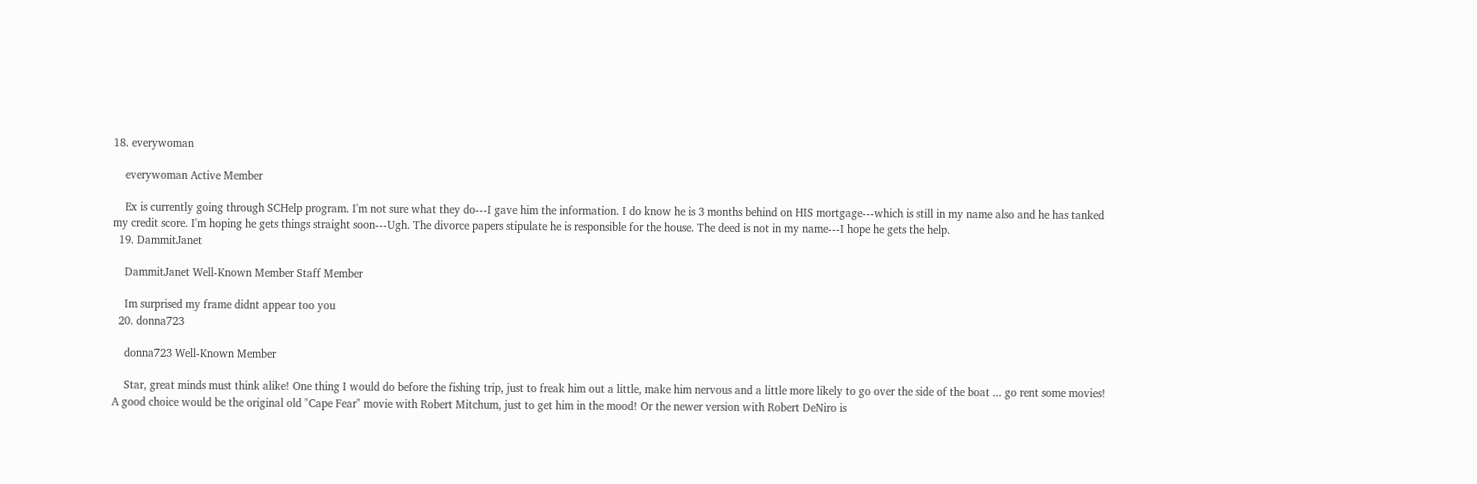18. everywoman

    everywoman Active Member

    Ex is currently going through SCHelp program. I'm not sure what they do---I gave him the information. I do know he is 3 months behind on HIS mortgage---which is still in my name also and he has tanked my credit score. I'm hoping he gets things straight soon---Ugh. The divorce papers stipulate he is responsible for the house. The deed is not in my name---I hope he gets the help.
  19. DammitJanet

    DammitJanet Well-Known Member Staff Member

    Im surprised my frame didnt appear too you
  20. donna723

    donna723 Well-Known Member

    Star, great minds must think alike! One thing I would do before the fishing trip, just to freak him out a little, make him nervous and a little more likely to go over the side of the boat ... go rent some movies! A good choice would be the original old "Cape Fear" movie with Robert Mitchum, just to get him in the mood! Or the newer version with Robert DeNiro is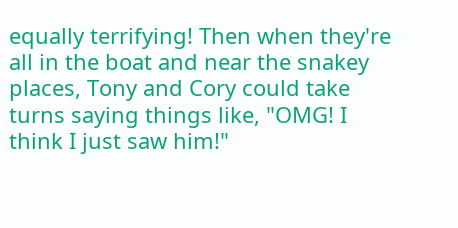equally terrifying! Then when they're all in the boat and near the snakey places, Tony and Cory could take turns saying things like, "OMG! I think I just saw him!"